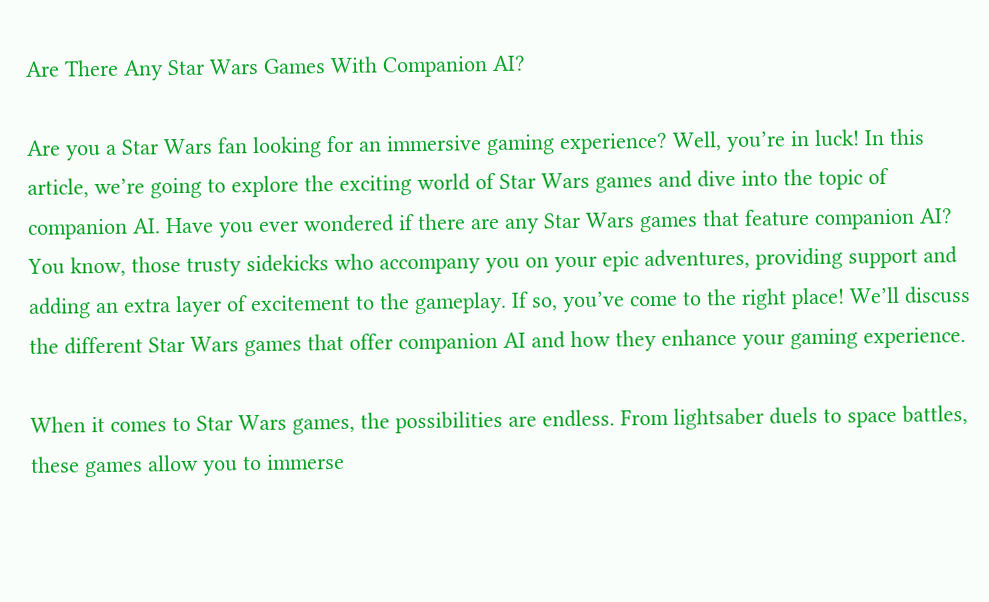Are There Any Star Wars Games With Companion AI?

Are you a Star Wars fan looking for an immersive gaming experience? Well, you’re in luck! In this article, we’re going to explore the exciting world of Star Wars games and dive into the topic of companion AI. Have you ever wondered if there are any Star Wars games that feature companion AI? You know, those trusty sidekicks who accompany you on your epic adventures, providing support and adding an extra layer of excitement to the gameplay. If so, you’ve come to the right place! We’ll discuss the different Star Wars games that offer companion AI and how they enhance your gaming experience.

When it comes to Star Wars games, the possibilities are endless. From lightsaber duels to space battles, these games allow you to immerse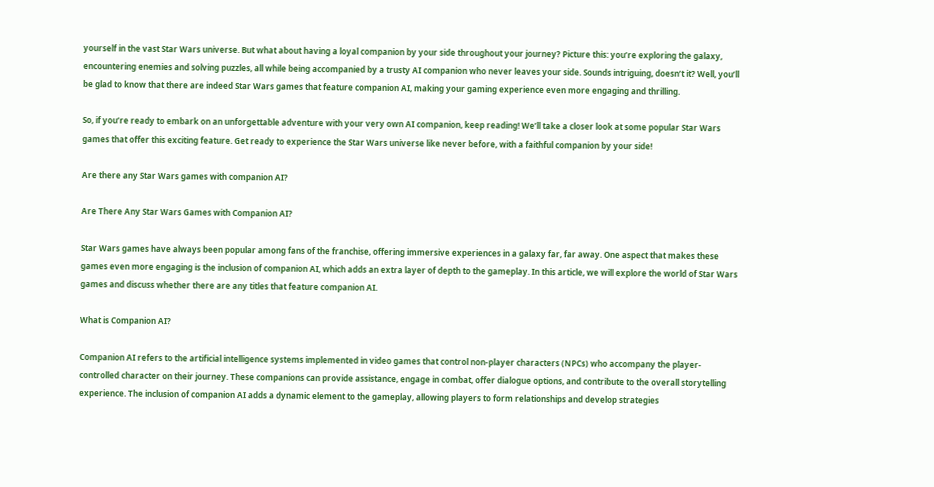yourself in the vast Star Wars universe. But what about having a loyal companion by your side throughout your journey? Picture this: you’re exploring the galaxy, encountering enemies and solving puzzles, all while being accompanied by a trusty AI companion who never leaves your side. Sounds intriguing, doesn’t it? Well, you’ll be glad to know that there are indeed Star Wars games that feature companion AI, making your gaming experience even more engaging and thrilling.

So, if you’re ready to embark on an unforgettable adventure with your very own AI companion, keep reading! We’ll take a closer look at some popular Star Wars games that offer this exciting feature. Get ready to experience the Star Wars universe like never before, with a faithful companion by your side!

Are there any Star Wars games with companion AI?

Are There Any Star Wars Games with Companion AI?

Star Wars games have always been popular among fans of the franchise, offering immersive experiences in a galaxy far, far away. One aspect that makes these games even more engaging is the inclusion of companion AI, which adds an extra layer of depth to the gameplay. In this article, we will explore the world of Star Wars games and discuss whether there are any titles that feature companion AI.

What is Companion AI?

Companion AI refers to the artificial intelligence systems implemented in video games that control non-player characters (NPCs) who accompany the player-controlled character on their journey. These companions can provide assistance, engage in combat, offer dialogue options, and contribute to the overall storytelling experience. The inclusion of companion AI adds a dynamic element to the gameplay, allowing players to form relationships and develop strategies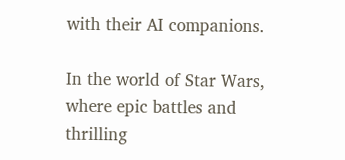with their AI companions.

In the world of Star Wars, where epic battles and thrilling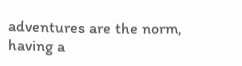adventures are the norm, having a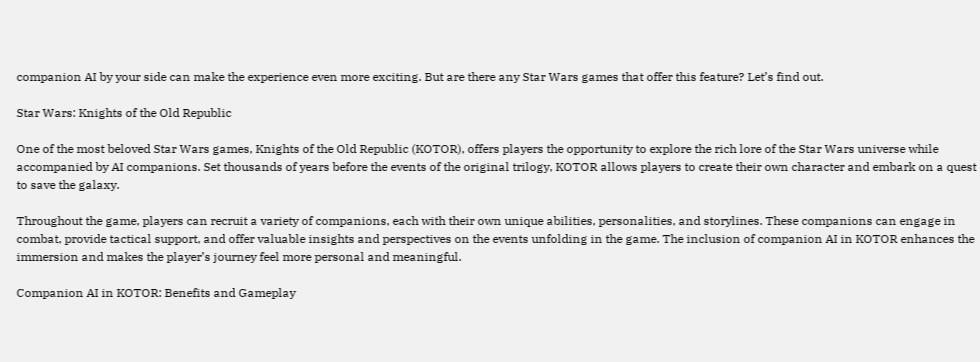companion AI by your side can make the experience even more exciting. But are there any Star Wars games that offer this feature? Let’s find out.

Star Wars: Knights of the Old Republic

One of the most beloved Star Wars games, Knights of the Old Republic (KOTOR), offers players the opportunity to explore the rich lore of the Star Wars universe while accompanied by AI companions. Set thousands of years before the events of the original trilogy, KOTOR allows players to create their own character and embark on a quest to save the galaxy.

Throughout the game, players can recruit a variety of companions, each with their own unique abilities, personalities, and storylines. These companions can engage in combat, provide tactical support, and offer valuable insights and perspectives on the events unfolding in the game. The inclusion of companion AI in KOTOR enhances the immersion and makes the player’s journey feel more personal and meaningful.

Companion AI in KOTOR: Benefits and Gameplay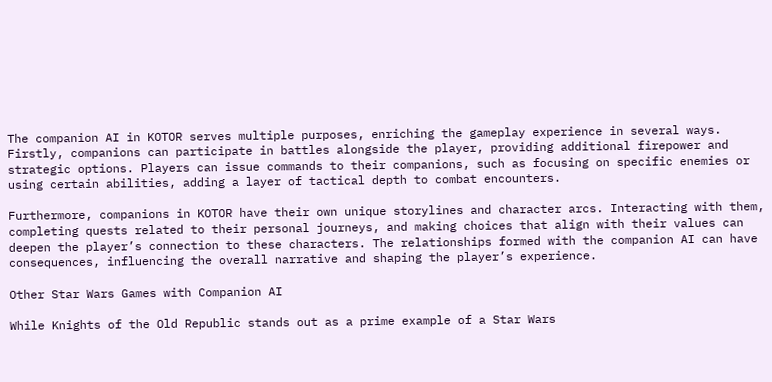The companion AI in KOTOR serves multiple purposes, enriching the gameplay experience in several ways. Firstly, companions can participate in battles alongside the player, providing additional firepower and strategic options. Players can issue commands to their companions, such as focusing on specific enemies or using certain abilities, adding a layer of tactical depth to combat encounters.

Furthermore, companions in KOTOR have their own unique storylines and character arcs. Interacting with them, completing quests related to their personal journeys, and making choices that align with their values can deepen the player’s connection to these characters. The relationships formed with the companion AI can have consequences, influencing the overall narrative and shaping the player’s experience.

Other Star Wars Games with Companion AI

While Knights of the Old Republic stands out as a prime example of a Star Wars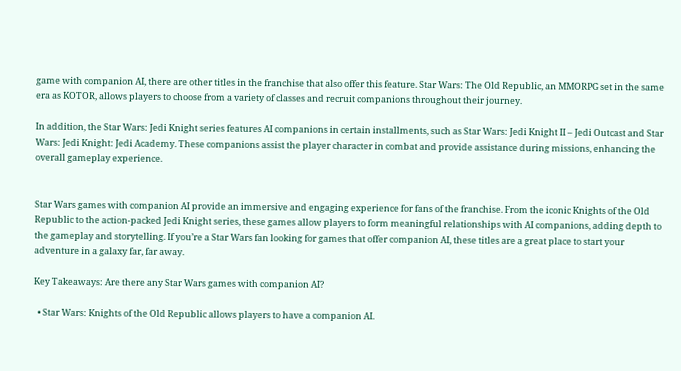game with companion AI, there are other titles in the franchise that also offer this feature. Star Wars: The Old Republic, an MMORPG set in the same era as KOTOR, allows players to choose from a variety of classes and recruit companions throughout their journey.

In addition, the Star Wars: Jedi Knight series features AI companions in certain installments, such as Star Wars: Jedi Knight II – Jedi Outcast and Star Wars: Jedi Knight: Jedi Academy. These companions assist the player character in combat and provide assistance during missions, enhancing the overall gameplay experience.


Star Wars games with companion AI provide an immersive and engaging experience for fans of the franchise. From the iconic Knights of the Old Republic to the action-packed Jedi Knight series, these games allow players to form meaningful relationships with AI companions, adding depth to the gameplay and storytelling. If you’re a Star Wars fan looking for games that offer companion AI, these titles are a great place to start your adventure in a galaxy far, far away.

Key Takeaways: Are there any Star Wars games with companion AI?

  • Star Wars: Knights of the Old Republic allows players to have a companion AI.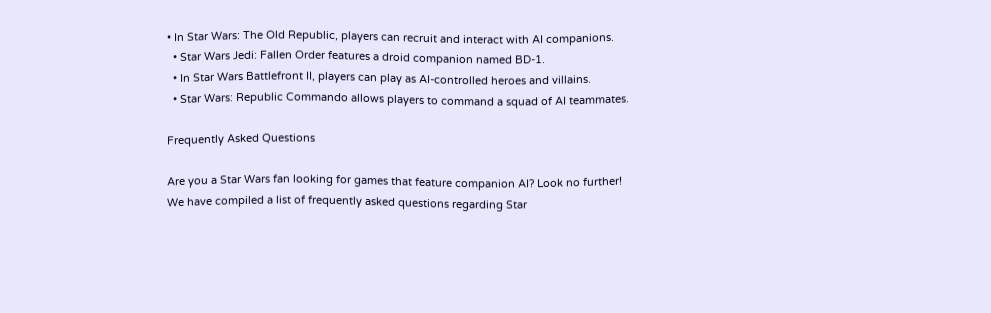• In Star Wars: The Old Republic, players can recruit and interact with AI companions.
  • Star Wars Jedi: Fallen Order features a droid companion named BD-1.
  • In Star Wars Battlefront II, players can play as AI-controlled heroes and villains.
  • Star Wars: Republic Commando allows players to command a squad of AI teammates.

Frequently Asked Questions

Are you a Star Wars fan looking for games that feature companion AI? Look no further! We have compiled a list of frequently asked questions regarding Star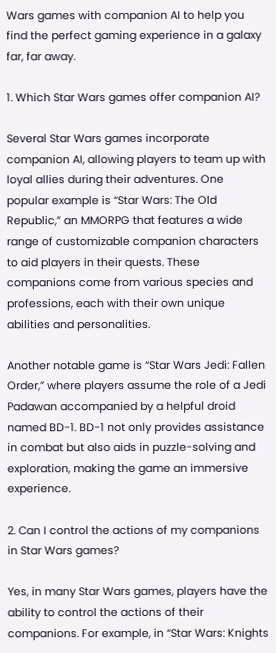Wars games with companion AI to help you find the perfect gaming experience in a galaxy far, far away.

1. Which Star Wars games offer companion AI?

Several Star Wars games incorporate companion AI, allowing players to team up with loyal allies during their adventures. One popular example is “Star Wars: The Old Republic,” an MMORPG that features a wide range of customizable companion characters to aid players in their quests. These companions come from various species and professions, each with their own unique abilities and personalities.

Another notable game is “Star Wars Jedi: Fallen Order,” where players assume the role of a Jedi Padawan accompanied by a helpful droid named BD-1. BD-1 not only provides assistance in combat but also aids in puzzle-solving and exploration, making the game an immersive experience.

2. Can I control the actions of my companions in Star Wars games?

Yes, in many Star Wars games, players have the ability to control the actions of their companions. For example, in “Star Wars: Knights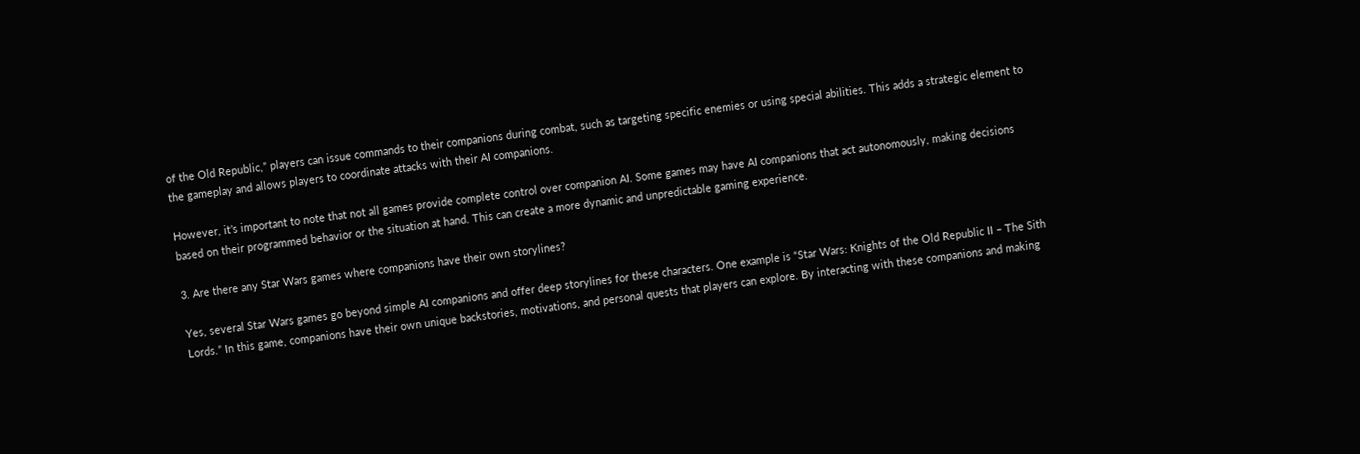of the Old Republic,” players can issue commands to their companions during combat, such as targeting specific enemies or using special abilities. This adds a strategic element to the gameplay and allows players to coordinate attacks with their AI companions.

However, it’s important to note that not all games provide complete control over companion AI. Some games may have AI companions that act autonomously, making decisions based on their programmed behavior or the situation at hand. This can create a more dynamic and unpredictable gaming experience.

3. Are there any Star Wars games where companions have their own storylines?

Yes, several Star Wars games go beyond simple AI companions and offer deep storylines for these characters. One example is “Star Wars: Knights of the Old Republic II – The Sith Lords.” In this game, companions have their own unique backstories, motivations, and personal quests that players can explore. By interacting with these companions and making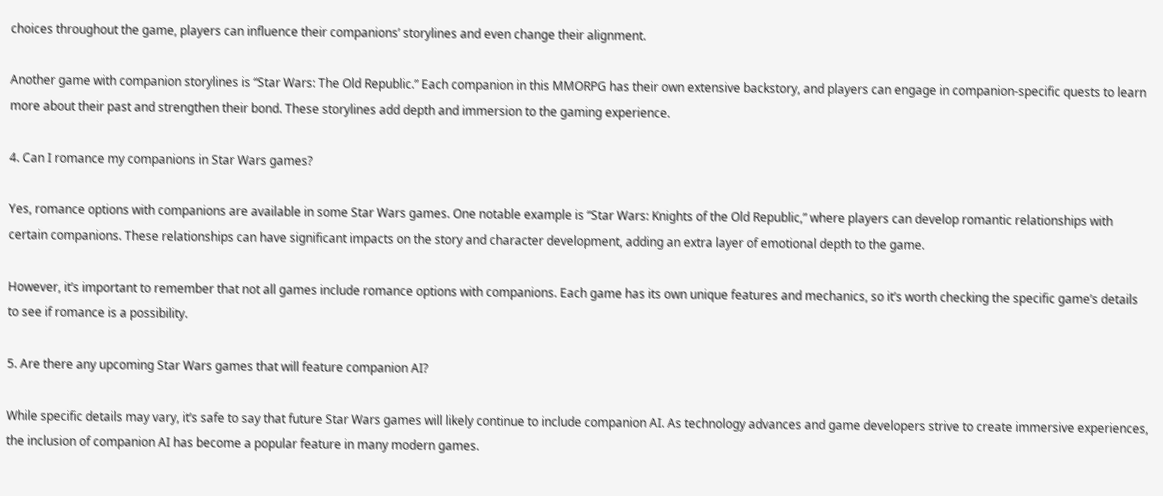choices throughout the game, players can influence their companions’ storylines and even change their alignment.

Another game with companion storylines is “Star Wars: The Old Republic.” Each companion in this MMORPG has their own extensive backstory, and players can engage in companion-specific quests to learn more about their past and strengthen their bond. These storylines add depth and immersion to the gaming experience.

4. Can I romance my companions in Star Wars games?

Yes, romance options with companions are available in some Star Wars games. One notable example is “Star Wars: Knights of the Old Republic,” where players can develop romantic relationships with certain companions. These relationships can have significant impacts on the story and character development, adding an extra layer of emotional depth to the game.

However, it’s important to remember that not all games include romance options with companions. Each game has its own unique features and mechanics, so it’s worth checking the specific game’s details to see if romance is a possibility.

5. Are there any upcoming Star Wars games that will feature companion AI?

While specific details may vary, it’s safe to say that future Star Wars games will likely continue to include companion AI. As technology advances and game developers strive to create immersive experiences, the inclusion of companion AI has become a popular feature in many modern games.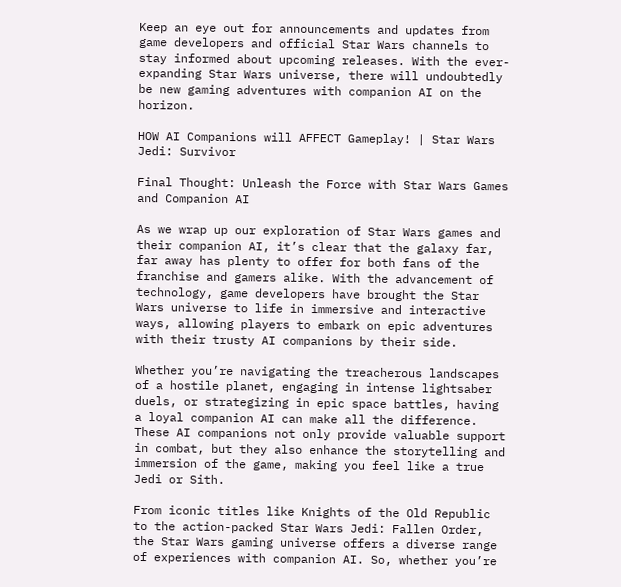Keep an eye out for announcements and updates from game developers and official Star Wars channels to stay informed about upcoming releases. With the ever-expanding Star Wars universe, there will undoubtedly be new gaming adventures with companion AI on the horizon.

HOW AI Companions will AFFECT Gameplay! | Star Wars Jedi: Survivor

Final Thought: Unleash the Force with Star Wars Games and Companion AI

As we wrap up our exploration of Star Wars games and their companion AI, it’s clear that the galaxy far, far away has plenty to offer for both fans of the franchise and gamers alike. With the advancement of technology, game developers have brought the Star Wars universe to life in immersive and interactive ways, allowing players to embark on epic adventures with their trusty AI companions by their side.

Whether you’re navigating the treacherous landscapes of a hostile planet, engaging in intense lightsaber duels, or strategizing in epic space battles, having a loyal companion AI can make all the difference. These AI companions not only provide valuable support in combat, but they also enhance the storytelling and immersion of the game, making you feel like a true Jedi or Sith.

From iconic titles like Knights of the Old Republic to the action-packed Star Wars Jedi: Fallen Order, the Star Wars gaming universe offers a diverse range of experiences with companion AI. So, whether you’re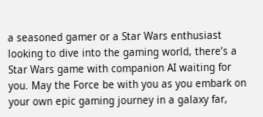a seasoned gamer or a Star Wars enthusiast looking to dive into the gaming world, there’s a Star Wars game with companion AI waiting for you. May the Force be with you as you embark on your own epic gaming journey in a galaxy far,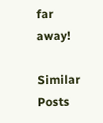far away!

Similar Posts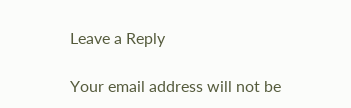Leave a Reply

Your email address will not be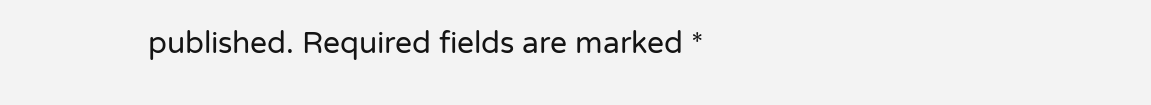published. Required fields are marked *